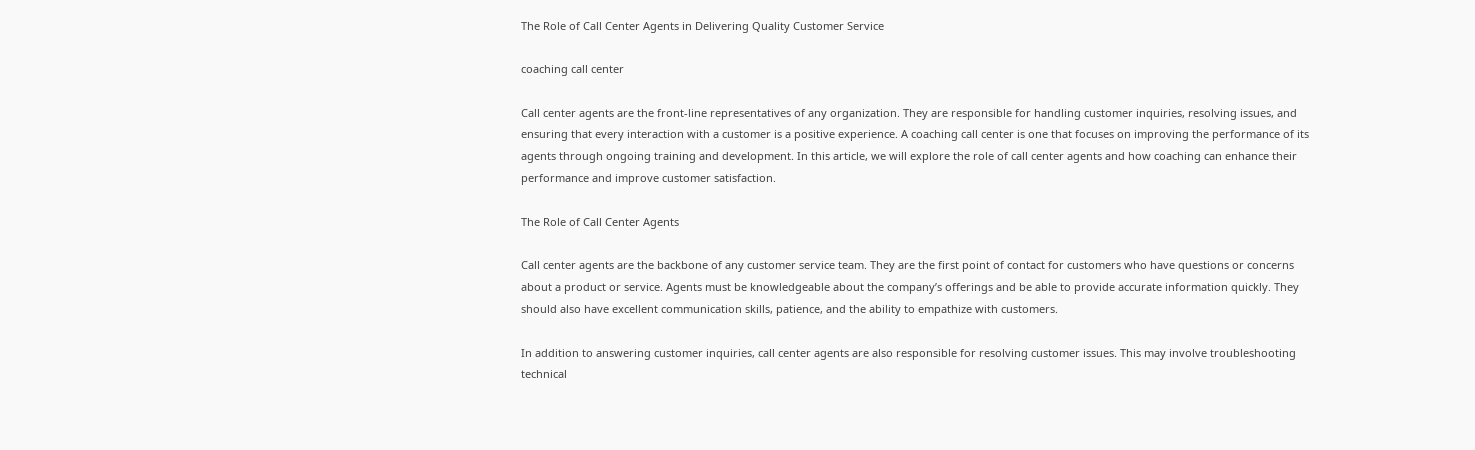The Role of Call Center Agents in Delivering Quality Customer Service

coaching call center

Call center agents are the front-line representatives of any organization. They are responsible for handling customer inquiries, resolving issues, and ensuring that every interaction with a customer is a positive experience. A coaching call center is one that focuses on improving the performance of its agents through ongoing training and development. In this article, we will explore the role of call center agents and how coaching can enhance their performance and improve customer satisfaction.

The Role of Call Center Agents

Call center agents are the backbone of any customer service team. They are the first point of contact for customers who have questions or concerns about a product or service. Agents must be knowledgeable about the company’s offerings and be able to provide accurate information quickly. They should also have excellent communication skills, patience, and the ability to empathize with customers.

In addition to answering customer inquiries, call center agents are also responsible for resolving customer issues. This may involve troubleshooting technical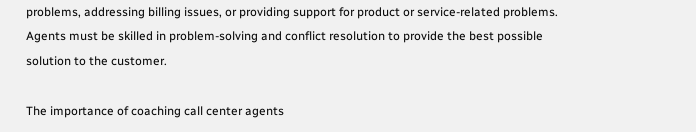problems, addressing billing issues, or providing support for product or service-related problems. Agents must be skilled in problem-solving and conflict resolution to provide the best possible solution to the customer.

The importance of coaching call center agents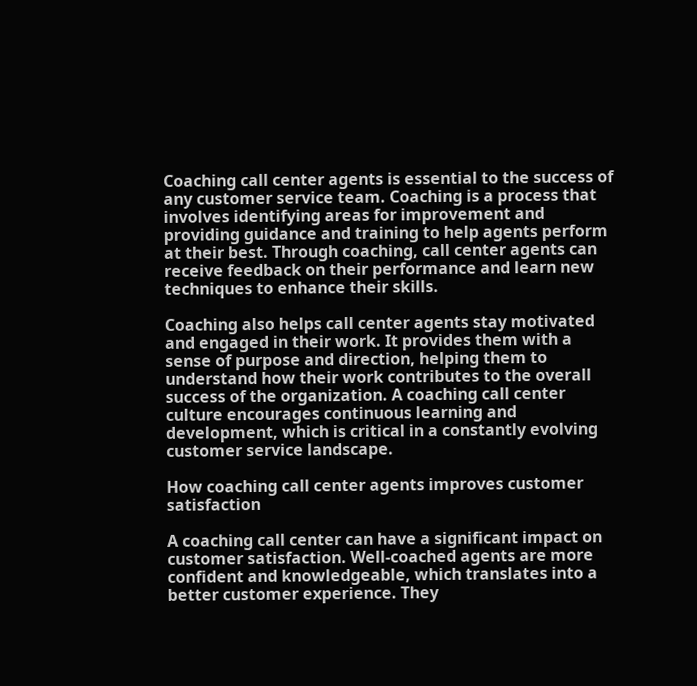Coaching call center agents is essential to the success of any customer service team. Coaching is a process that involves identifying areas for improvement and providing guidance and training to help agents perform at their best. Through coaching, call center agents can receive feedback on their performance and learn new techniques to enhance their skills.

Coaching also helps call center agents stay motivated and engaged in their work. It provides them with a sense of purpose and direction, helping them to understand how their work contributes to the overall success of the organization. A coaching call center culture encourages continuous learning and development, which is critical in a constantly evolving customer service landscape.

How coaching call center agents improves customer satisfaction

A coaching call center can have a significant impact on customer satisfaction. Well-coached agents are more confident and knowledgeable, which translates into a better customer experience. They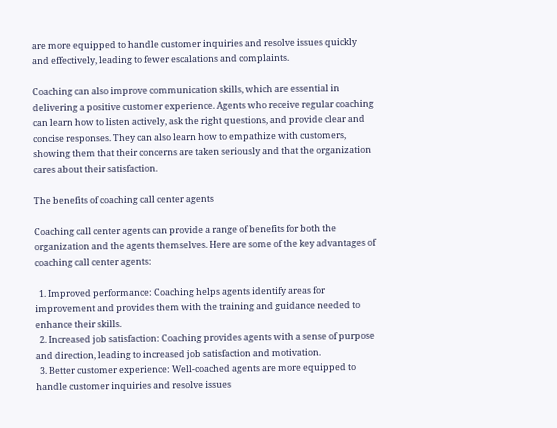are more equipped to handle customer inquiries and resolve issues quickly and effectively, leading to fewer escalations and complaints.

Coaching can also improve communication skills, which are essential in delivering a positive customer experience. Agents who receive regular coaching can learn how to listen actively, ask the right questions, and provide clear and concise responses. They can also learn how to empathize with customers, showing them that their concerns are taken seriously and that the organization cares about their satisfaction.

The benefits of coaching call center agents

Coaching call center agents can provide a range of benefits for both the organization and the agents themselves. Here are some of the key advantages of coaching call center agents:

  1. Improved performance: Coaching helps agents identify areas for improvement and provides them with the training and guidance needed to enhance their skills.
  2. Increased job satisfaction: Coaching provides agents with a sense of purpose and direction, leading to increased job satisfaction and motivation.
  3. Better customer experience: Well-coached agents are more equipped to handle customer inquiries and resolve issues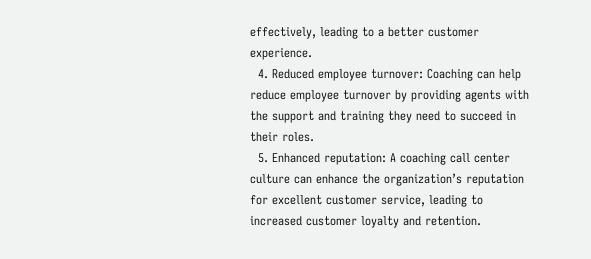effectively, leading to a better customer experience.
  4. Reduced employee turnover: Coaching can help reduce employee turnover by providing agents with the support and training they need to succeed in their roles.
  5. Enhanced reputation: A coaching call center culture can enhance the organization’s reputation for excellent customer service, leading to increased customer loyalty and retention.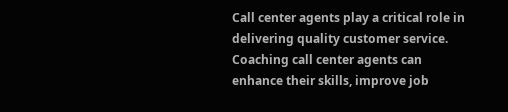Call center agents play a critical role in delivering quality customer service. Coaching call center agents can enhance their skills, improve job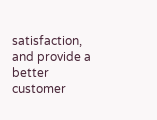satisfaction, and provide a better customer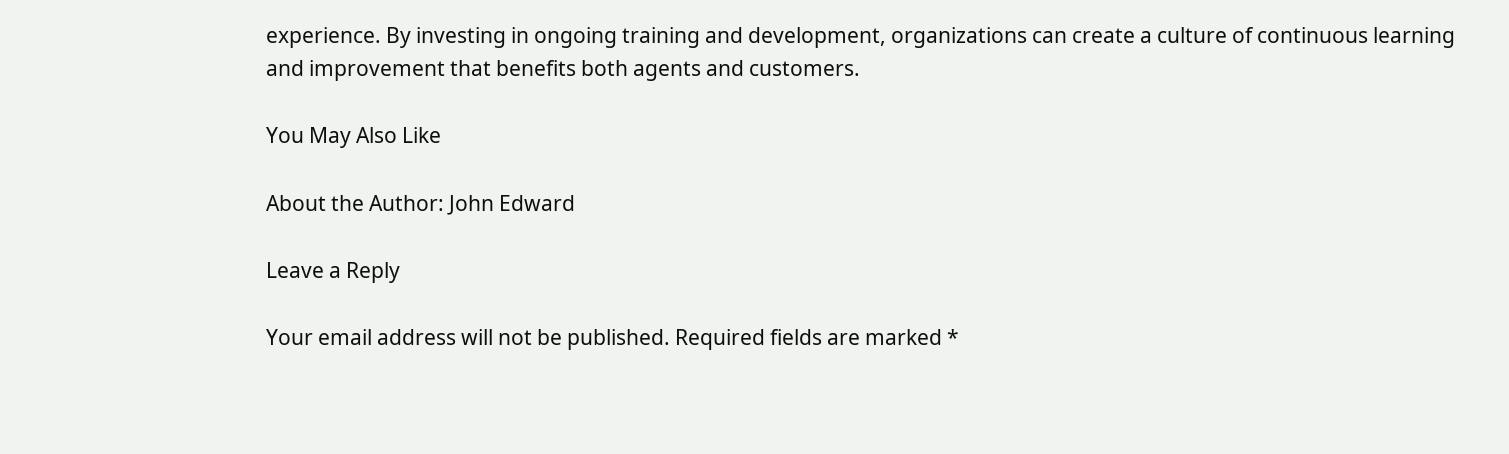experience. By investing in ongoing training and development, organizations can create a culture of continuous learning and improvement that benefits both agents and customers.

You May Also Like

About the Author: John Edward

Leave a Reply

Your email address will not be published. Required fields are marked *